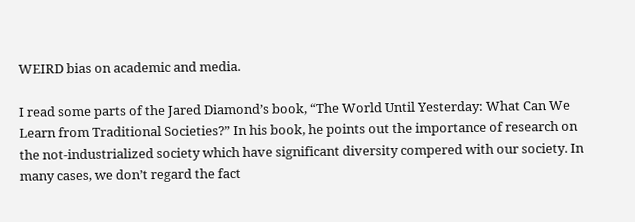WEIRD bias on academic and media.

I read some parts of the Jared Diamond’s book, “The World Until Yesterday: What Can We Learn from Traditional Societies?” In his book, he points out the importance of research on  the not-industrialized society which have significant diversity compered with our society. In many cases, we don’t regard the fact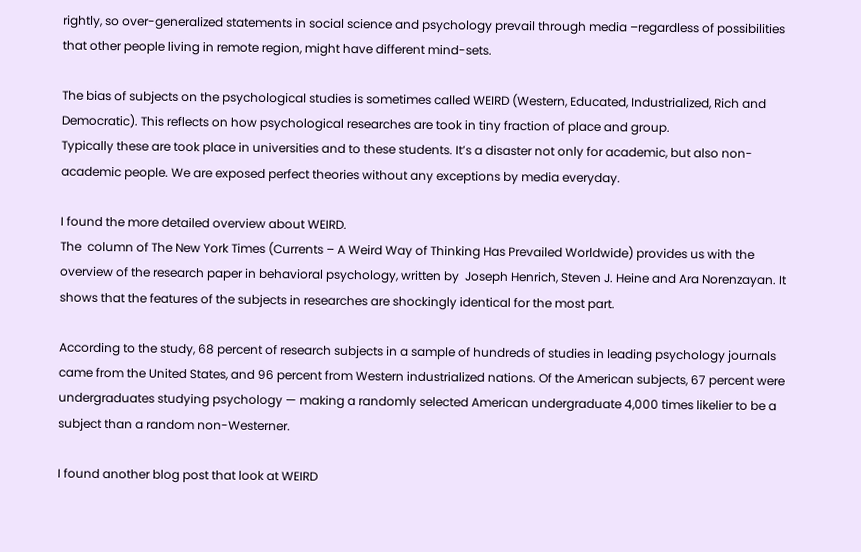rightly, so over-generalized statements in social science and psychology prevail through media –regardless of possibilities that other people living in remote region, might have different mind-sets.

The bias of subjects on the psychological studies is sometimes called WEIRD (Western, Educated, Industrialized, Rich and Democratic). This reflects on how psychological researches are took in tiny fraction of place and group.
Typically these are took place in universities and to these students. It’s a disaster not only for academic, but also non-academic people. We are exposed perfect theories without any exceptions by media everyday.

I found the more detailed overview about WEIRD.
The  column of The New York Times (Currents – A Weird Way of Thinking Has Prevailed Worldwide) provides us with the overview of the research paper in behavioral psychology, written by  Joseph Henrich, Steven J. Heine and Ara Norenzayan. It shows that the features of the subjects in researches are shockingly identical for the most part.

According to the study, 68 percent of research subjects in a sample of hundreds of studies in leading psychology journals came from the United States, and 96 percent from Western industrialized nations. Of the American subjects, 67 percent were undergraduates studying psychology — making a randomly selected American undergraduate 4,000 times likelier to be a subject than a random non-Westerner.

I found another blog post that look at WEIRD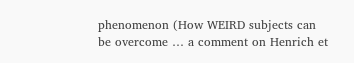phenomenon (How WEIRD subjects can be overcome … a comment on Henrich et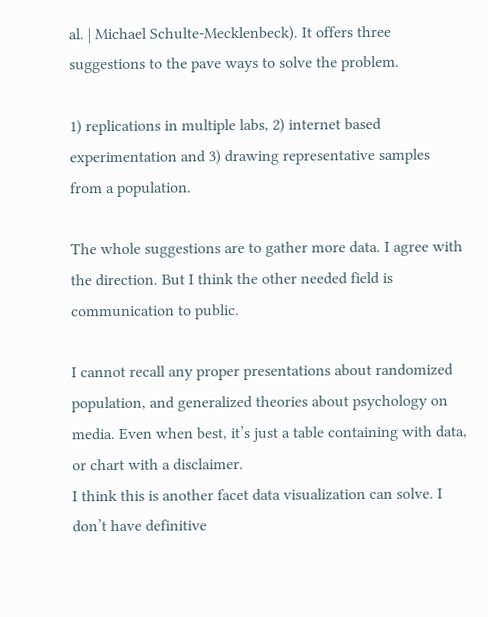al. | Michael Schulte-Mecklenbeck). It offers three suggestions to the pave ways to solve the problem.

1) replications in multiple labs, 2) internet based experimentation and 3) drawing representative samples from a population.

The whole suggestions are to gather more data. I agree with the direction. But I think the other needed field is communication to public.

I cannot recall any proper presentations about randomized population, and generalized theories about psychology on media. Even when best, it’s just a table containing with data, or chart with a disclaimer.
I think this is another facet data visualization can solve. I don’t have definitive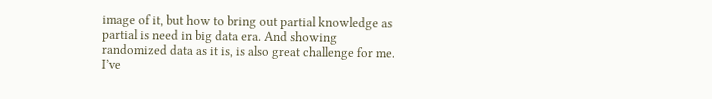image of it, but how to bring out partial knowledge as partial is need in big data era. And showing randomized data as it is, is also great challenge for me. I’ve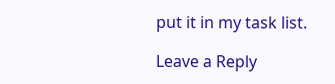put it in my task list.

Leave a Reply